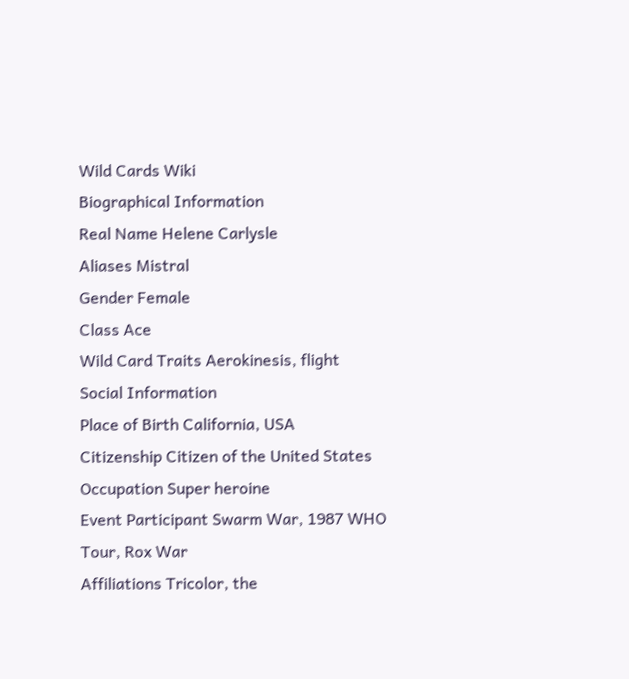Wild Cards Wiki
Biographical Information
Real Name Helene Carlysle
Aliases Mistral
Gender Female
Class Ace
Wild Card Traits Aerokinesis, flight
Social Information
Place of Birth California, USA
Citizenship Citizen of the United States
Occupation Super heroine
Event Participant Swarm War, 1987 WHO Tour, Rox War
Affiliations Tricolor, the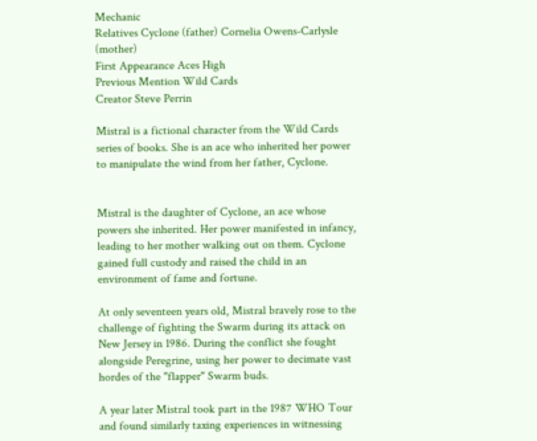Mechanic
Relatives Cyclone (father) Cornelia Owens-Carlysle (mother)
First Appearance Aces High
Previous Mention Wild Cards
Creator Steve Perrin

Mistral is a fictional character from the Wild Cards series of books. She is an ace who inherited her power to manipulate the wind from her father, Cyclone.


Mistral is the daughter of Cyclone, an ace whose powers she inherited. Her power manifested in infancy, leading to her mother walking out on them. Cyclone gained full custody and raised the child in an environment of fame and fortune.

At only seventeen years old, Mistral bravely rose to the challenge of fighting the Swarm during its attack on New Jersey in 1986. During the conflict she fought alongside Peregrine, using her power to decimate vast hordes of the "flapper" Swarm buds.

A year later Mistral took part in the 1987 WHO Tour and found similarly taxing experiences in witnessing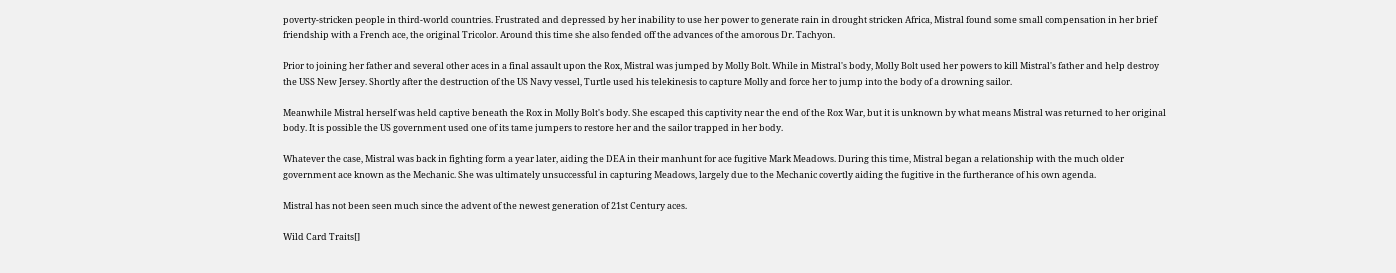poverty-stricken people in third-world countries. Frustrated and depressed by her inability to use her power to generate rain in drought stricken Africa, Mistral found some small compensation in her brief friendship with a French ace, the original Tricolor. Around this time she also fended off the advances of the amorous Dr. Tachyon.

Prior to joining her father and several other aces in a final assault upon the Rox, Mistral was jumped by Molly Bolt. While in Mistral's body, Molly Bolt used her powers to kill Mistral's father and help destroy the USS New Jersey. Shortly after the destruction of the US Navy vessel, Turtle used his telekinesis to capture Molly and force her to jump into the body of a drowning sailor.

Meanwhile Mistral herself was held captive beneath the Rox in Molly Bolt's body. She escaped this captivity near the end of the Rox War, but it is unknown by what means Mistral was returned to her original body. It is possible the US government used one of its tame jumpers to restore her and the sailor trapped in her body.

Whatever the case, Mistral was back in fighting form a year later, aiding the DEA in their manhunt for ace fugitive Mark Meadows. During this time, Mistral began a relationship with the much older government ace known as the Mechanic. She was ultimately unsuccessful in capturing Meadows, largely due to the Mechanic covertly aiding the fugitive in the furtherance of his own agenda.

Mistral has not been seen much since the advent of the newest generation of 21st Century aces.

Wild Card Traits[]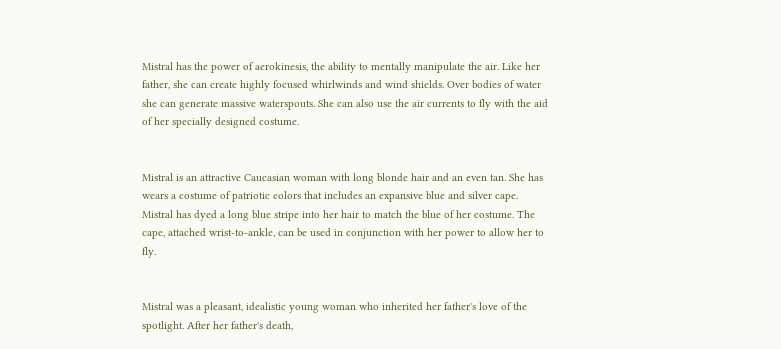Mistral has the power of aerokinesis, the ability to mentally manipulate the air. Like her father, she can create highly focused whirlwinds and wind shields. Over bodies of water she can generate massive waterspouts. She can also use the air currents to fly with the aid of her specially designed costume.


Mistral is an attractive Caucasian woman with long blonde hair and an even tan. She has wears a costume of patriotic colors that includes an expansive blue and silver cape. Mistral has dyed a long blue stripe into her hair to match the blue of her costume. The cape, attached wrist-to-ankle, can be used in conjunction with her power to allow her to fly.


Mistral was a pleasant, idealistic young woman who inherited her father's love of the spotlight. After her father's death,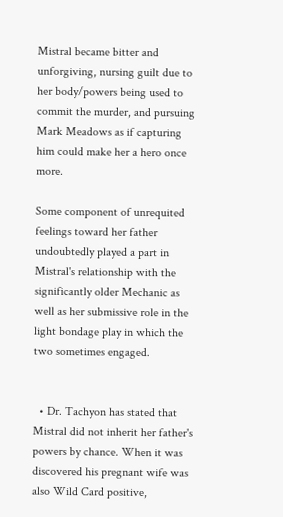Mistral became bitter and unforgiving, nursing guilt due to her body/powers being used to commit the murder, and pursuing Mark Meadows as if capturing him could make her a hero once more.

Some component of unrequited feelings toward her father undoubtedly played a part in Mistral's relationship with the significantly older Mechanic as well as her submissive role in the light bondage play in which the two sometimes engaged.


  • Dr. Tachyon has stated that Mistral did not inherit her father's powers by chance. When it was discovered his pregnant wife was also Wild Card positive,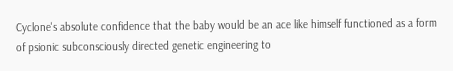Cyclone's absolute confidence that the baby would be an ace like himself functioned as a form of psionic subconsciously directed genetic engineering to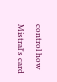control how Mistral's card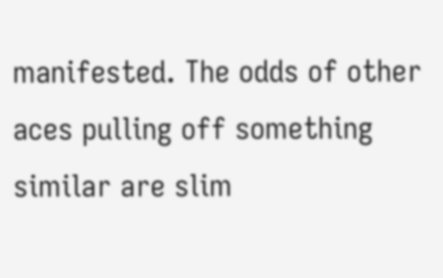manifested. The odds of other aces pulling off something similar are slim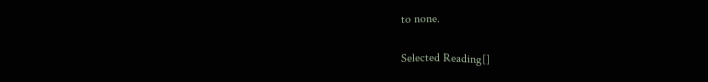to none.

Selected Reading[]